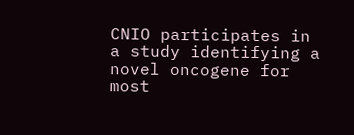CNIO participates in a study identifying a novel oncogene for most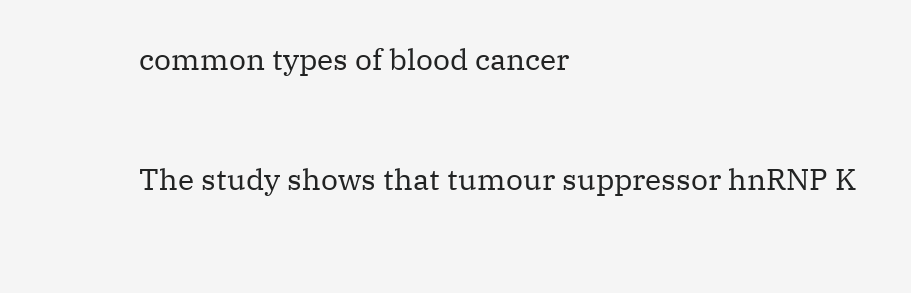common types of blood cancer

The study shows that tumour suppressor hnRNP K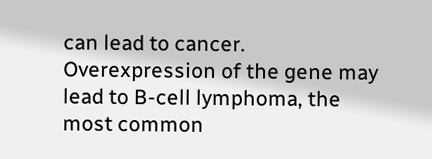can lead to cancer. Overexpression of the gene may lead to B-cell lymphoma, the most common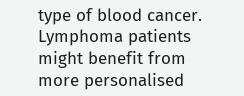type of blood cancer. Lymphoma patients might benefit from more personalised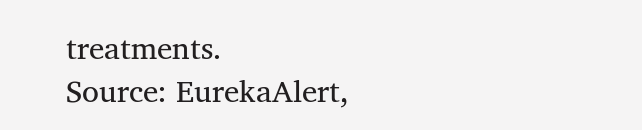treatments.
Source: EurekaAlert,